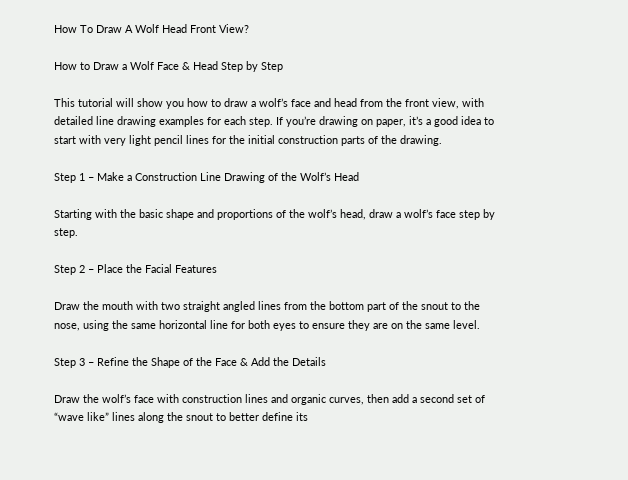How To Draw A Wolf Head Front View?

How to Draw a Wolf Face & Head Step by Step

This tutorial will show you how to draw a wolf’s face and head from the front view, with detailed line drawing examples for each step. If you’re drawing on paper, it’s a good idea to start with very light pencil lines for the initial construction parts of the drawing.

Step 1 – Make a Construction Line Drawing of the Wolf’s Head

Starting with the basic shape and proportions of the wolf’s head, draw a wolf’s face step by step.

Step 2 – Place the Facial Features

Draw the mouth with two straight angled lines from the bottom part of the snout to the nose, using the same horizontal line for both eyes to ensure they are on the same level.

Step 3 – Refine the Shape of the Face & Add the Details

Draw the wolf’s face with construction lines and organic curves, then add a second set of “wave like” lines along the snout to better define its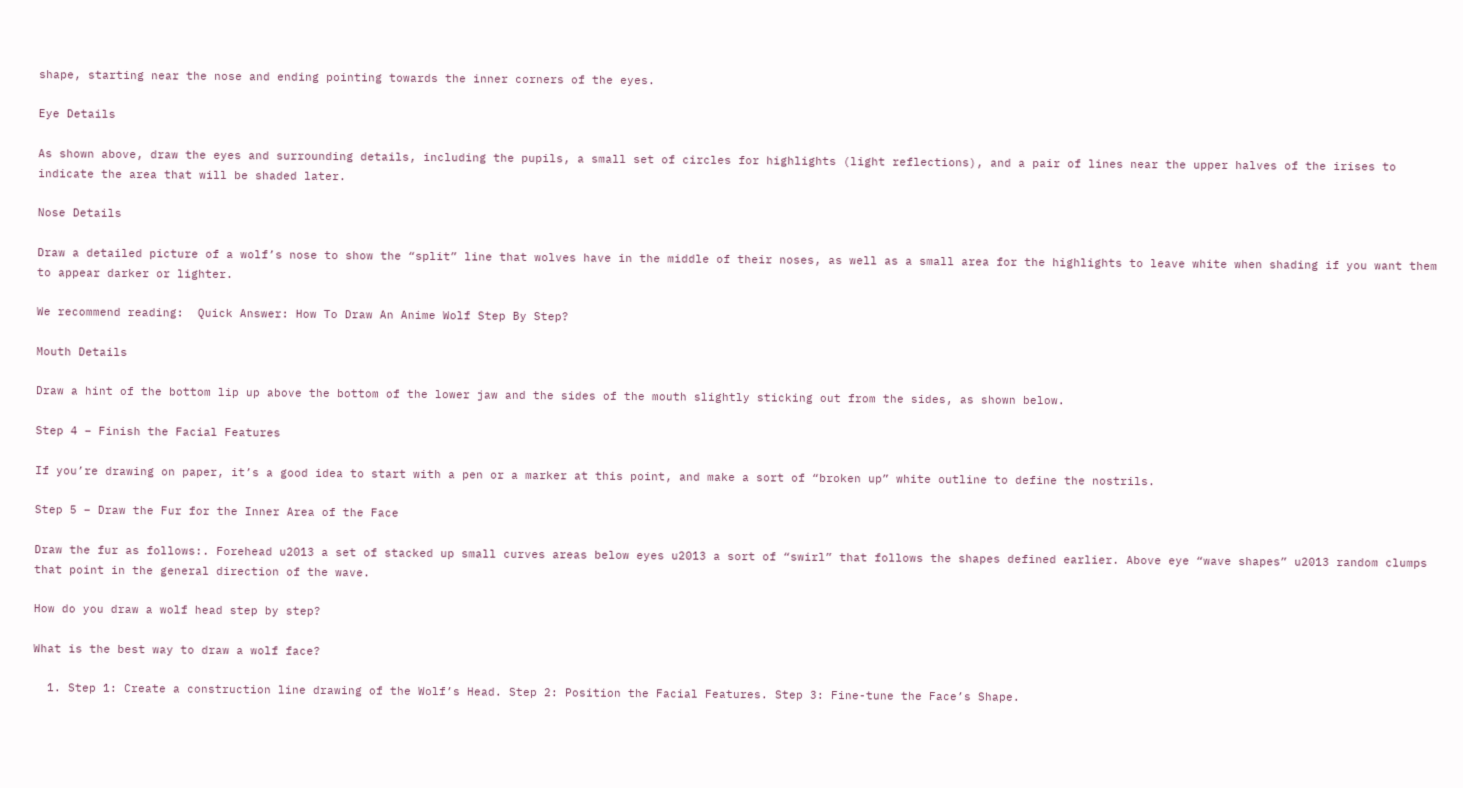shape, starting near the nose and ending pointing towards the inner corners of the eyes.

Eye Details

As shown above, draw the eyes and surrounding details, including the pupils, a small set of circles for highlights (light reflections), and a pair of lines near the upper halves of the irises to indicate the area that will be shaded later.

Nose Details

Draw a detailed picture of a wolf’s nose to show the “split” line that wolves have in the middle of their noses, as well as a small area for the highlights to leave white when shading if you want them to appear darker or lighter.

We recommend reading:  Quick Answer: How To Draw An Anime Wolf Step By Step?

Mouth Details

Draw a hint of the bottom lip up above the bottom of the lower jaw and the sides of the mouth slightly sticking out from the sides, as shown below.

Step 4 – Finish the Facial Features

If you’re drawing on paper, it’s a good idea to start with a pen or a marker at this point, and make a sort of “broken up” white outline to define the nostrils.

Step 5 – Draw the Fur for the Inner Area of the Face

Draw the fur as follows:. Forehead u2013 a set of stacked up small curves areas below eyes u2013 a sort of “swirl” that follows the shapes defined earlier. Above eye “wave shapes” u2013 random clumps that point in the general direction of the wave.

How do you draw a wolf head step by step?

What is the best way to draw a wolf face?

  1. Step 1: Create a construction line drawing of the Wolf’s Head. Step 2: Position the Facial Features. Step 3: Fine-tune the Face’s Shape.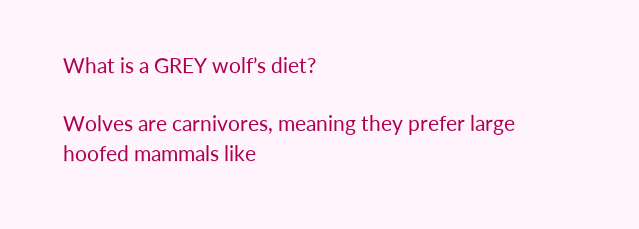What is a GREY wolf’s diet?

Wolves are carnivores, meaning they prefer large hoofed mammals like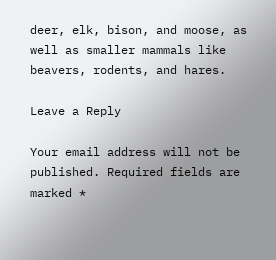deer, elk, bison, and moose, as well as smaller mammals like beavers, rodents, and hares.

Leave a Reply

Your email address will not be published. Required fields are marked *